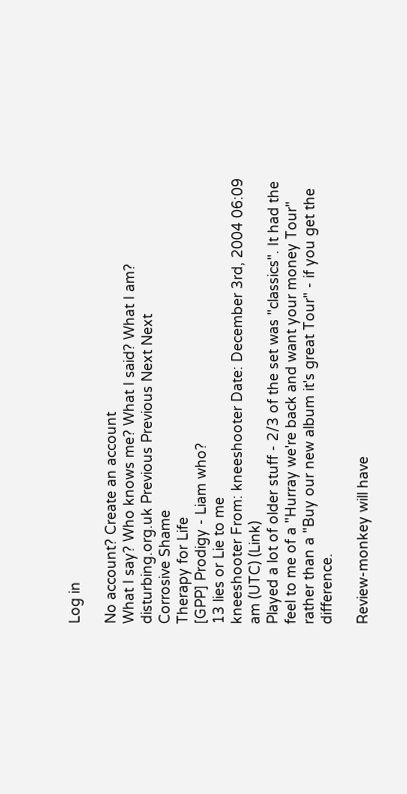Log in

No account? Create an account
What I say? Who knows me? What I said? What I am? disturbing.org.uk Previous Previous Next Next
Corrosive Shame
Therapy for Life
[GPP] Prodigy - Liam who?
13 lies or Lie to me
kneeshooter From: kneeshooter Date: December 3rd, 2004 06:09 am (UTC) (Link)
Played a lot of older stuff - 2/3 of the set was "classics". It had the feel to me of a "Hurray we're back and want your money Tour" rather than a "Buy our new album it's great Tour" - if you get the difference.

Review-monkey will have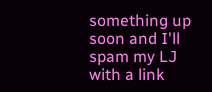something up soon and I'll spam my LJ with a link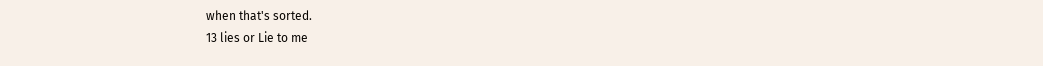when that's sorted.
13 lies or Lie to me